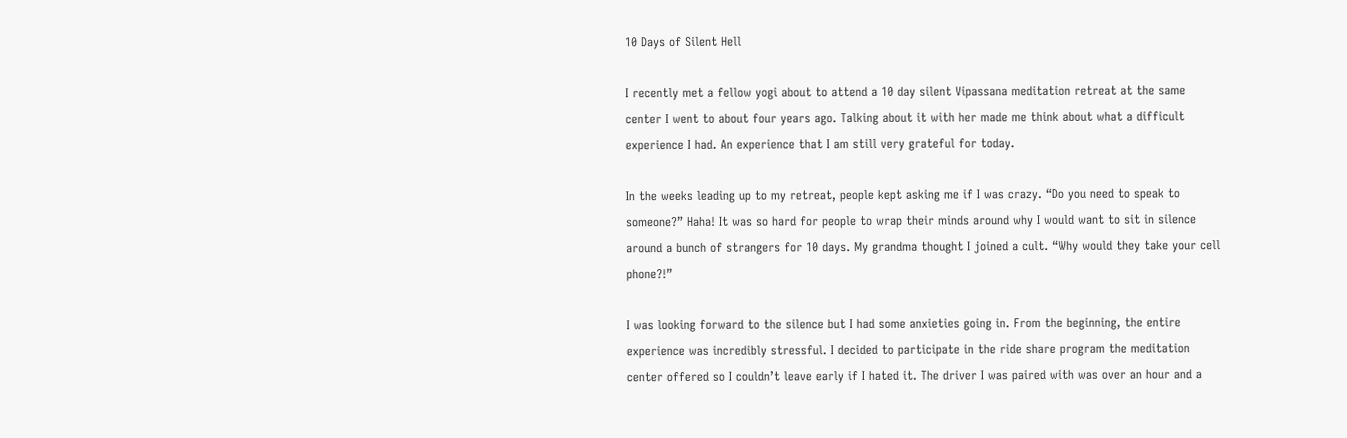10 Days of Silent Hell

I recently met a fellow yogi about to attend a 10 day silent Vipassana meditation retreat at the same center I went to about four years ago. Talking about it with her made me think about what a difficult experience I had. An experience that I am still very grateful for today.

In the weeks leading up to my retreat, people kept asking me if I was crazy. “Do you need to speak to someone?” Haha! It was so hard for people to wrap their minds around why I would want to sit in silence around a bunch of strangers for 10 days. My grandma thought I joined a cult. “Why would they take your cell phone?!”

I was looking forward to the silence but I had some anxieties going in. From the beginning, the entire experience was incredibly stressful. I decided to participate in the ride share program the meditation center offered so I couldn’t leave early if I hated it. The driver I was paired with was over an hour and a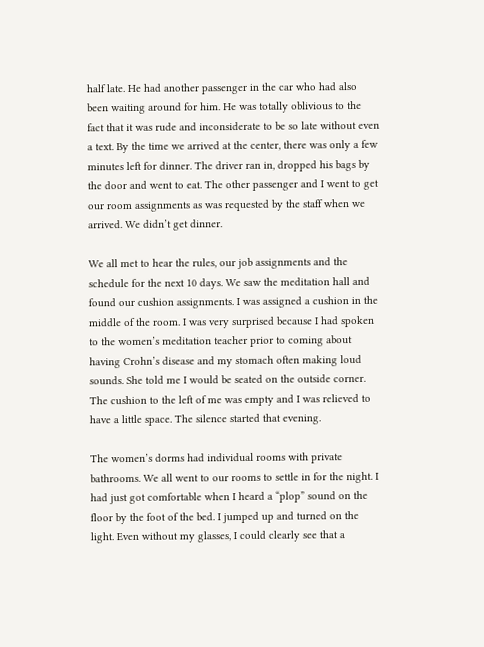half late. He had another passenger in the car who had also been waiting around for him. He was totally oblivious to the fact that it was rude and inconsiderate to be so late without even a text. By the time we arrived at the center, there was only a few minutes left for dinner. The driver ran in, dropped his bags by the door and went to eat. The other passenger and I went to get our room assignments as was requested by the staff when we arrived. We didn’t get dinner.

We all met to hear the rules, our job assignments and the schedule for the next 10 days. We saw the meditation hall and found our cushion assignments. I was assigned a cushion in the middle of the room. I was very surprised because I had spoken to the women’s meditation teacher prior to coming about having Crohn’s disease and my stomach often making loud sounds. She told me I would be seated on the outside corner. The cushion to the left of me was empty and I was relieved to have a little space. The silence started that evening.

The women’s dorms had individual rooms with private bathrooms. We all went to our rooms to settle in for the night. I had just got comfortable when I heard a “plop” sound on the floor by the foot of the bed. I jumped up and turned on the light. Even without my glasses, I could clearly see that a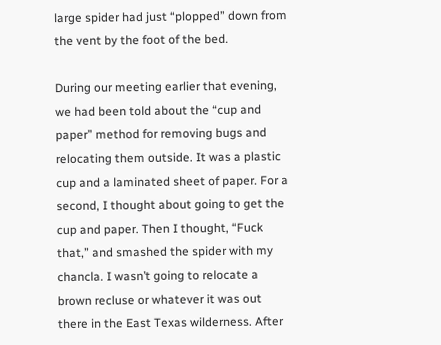large spider had just “plopped” down from the vent by the foot of the bed.

During our meeting earlier that evening, we had been told about the “cup and paper” method for removing bugs and relocating them outside. It was a plastic cup and a laminated sheet of paper. For a second, I thought about going to get the cup and paper. Then I thought, “Fuck that,” and smashed the spider with my chancla. I wasn’t going to relocate a brown recluse or whatever it was out there in the East Texas wilderness. After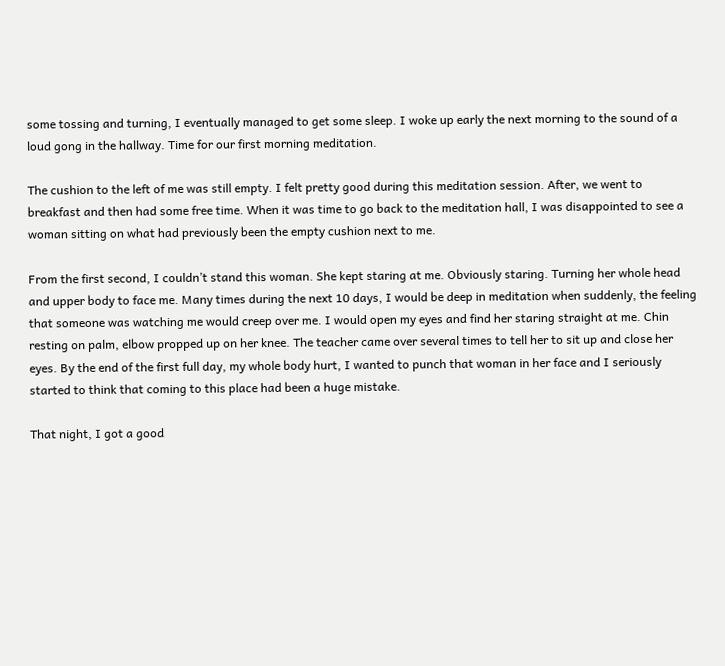some tossing and turning, I eventually managed to get some sleep. I woke up early the next morning to the sound of a loud gong in the hallway. Time for our first morning meditation.

The cushion to the left of me was still empty. I felt pretty good during this meditation session. After, we went to breakfast and then had some free time. When it was time to go back to the meditation hall, I was disappointed to see a woman sitting on what had previously been the empty cushion next to me.

From the first second, I couldn’t stand this woman. She kept staring at me. Obviously staring. Turning her whole head and upper body to face me. Many times during the next 10 days, I would be deep in meditation when suddenly, the feeling that someone was watching me would creep over me. I would open my eyes and find her staring straight at me. Chin resting on palm, elbow propped up on her knee. The teacher came over several times to tell her to sit up and close her eyes. By the end of the first full day, my whole body hurt, I wanted to punch that woman in her face and I seriously started to think that coming to this place had been a huge mistake.

That night, I got a good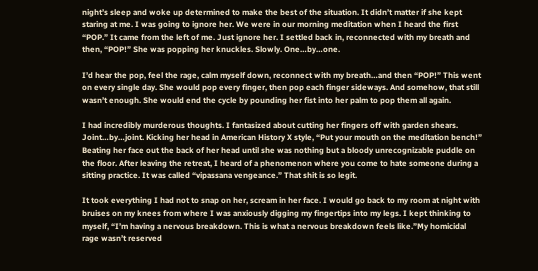night’s sleep and woke up determined to make the best of the situation. It didn’t matter if she kept staring at me. I was going to ignore her. We were in our morning meditation when I heard the first “POP.” It came from the left of me. Just ignore her. I settled back in, reconnected with my breath and then, “POP!” She was popping her knuckles. Slowly. One…by…one.

I’d hear the pop, feel the rage, calm myself down, reconnect with my breath…and then “POP!” This went on every single day. She would pop every finger, then pop each finger sideways. And somehow, that still wasn’t enough. She would end the cycle by pounding her fist into her palm to pop them all again.

I had incredibly murderous thoughts. I fantasized about cutting her fingers off with garden shears. Joint…by…joint. Kicking her head in American History X style, “Put your mouth on the meditation bench!” Beating her face out the back of her head until she was nothing but a bloody unrecognizable puddle on the floor. After leaving the retreat, I heard of a phenomenon where you come to hate someone during a sitting practice. It was called “vipassana vengeance.” That shit is so legit.

It took everything I had not to snap on her, scream in her face. I would go back to my room at night with bruises on my knees from where I was anxiously digging my fingertips into my legs. I kept thinking to myself, “I’m having a nervous breakdown. This is what a nervous breakdown feels like.”My homicidal rage wasn’t reserved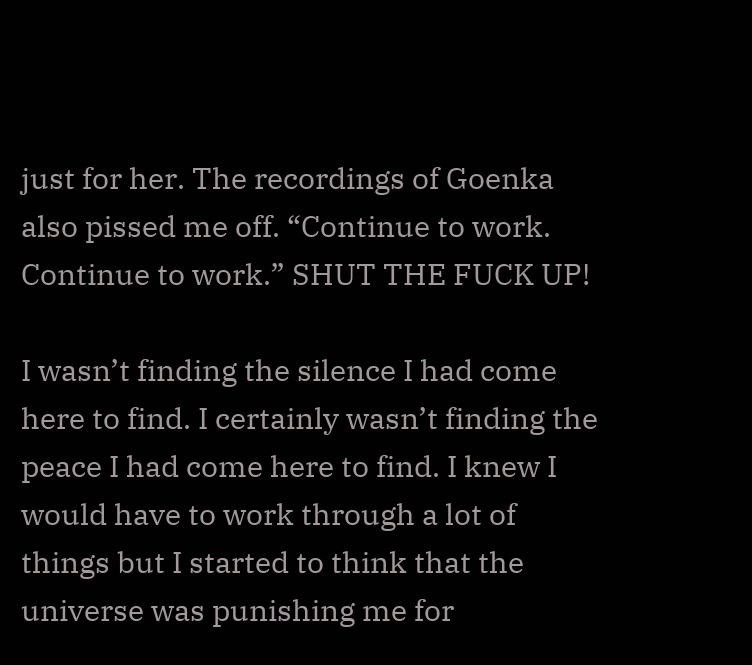just for her. The recordings of Goenka also pissed me off. “Continue to work. Continue to work.” SHUT THE FUCK UP!

I wasn’t finding the silence I had come here to find. I certainly wasn’t finding the peace I had come here to find. I knew I would have to work through a lot of things but I started to think that the universe was punishing me for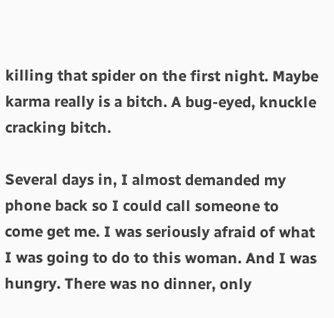killing that spider on the first night. Maybe karma really is a bitch. A bug-eyed, knuckle cracking bitch.

Several days in, I almost demanded my phone back so I could call someone to come get me. I was seriously afraid of what I was going to do to this woman. And I was hungry. There was no dinner, only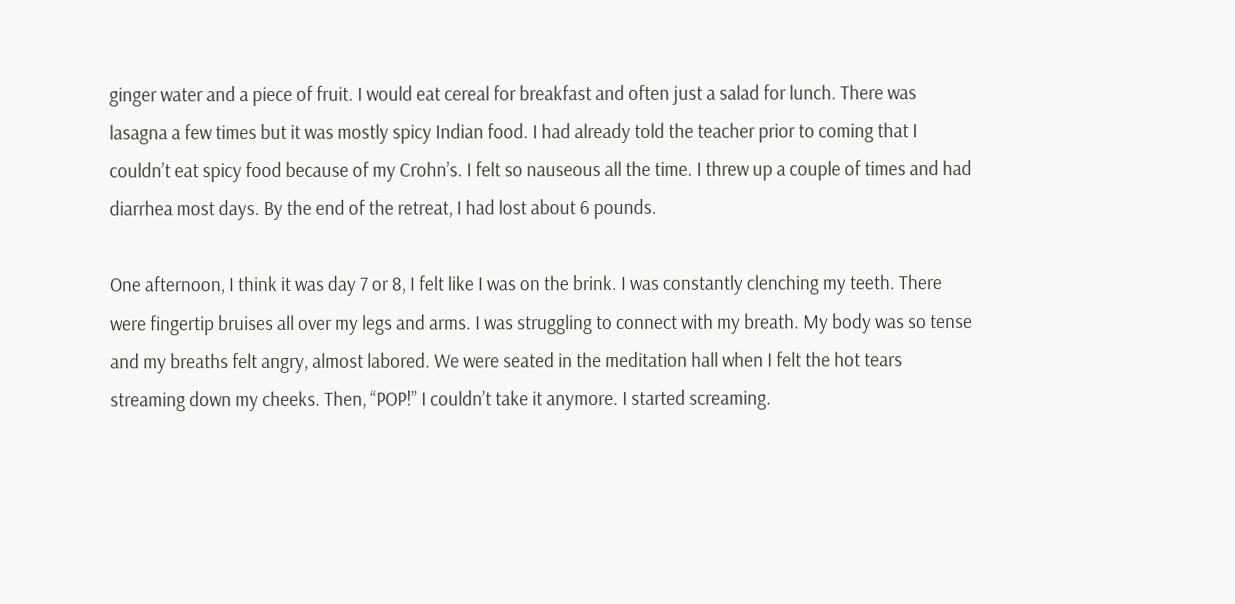ginger water and a piece of fruit. I would eat cereal for breakfast and often just a salad for lunch. There was lasagna a few times but it was mostly spicy Indian food. I had already told the teacher prior to coming that I couldn’t eat spicy food because of my Crohn’s. I felt so nauseous all the time. I threw up a couple of times and had diarrhea most days. By the end of the retreat, I had lost about 6 pounds.

One afternoon, I think it was day 7 or 8, I felt like I was on the brink. I was constantly clenching my teeth. There were fingertip bruises all over my legs and arms. I was struggling to connect with my breath. My body was so tense and my breaths felt angry, almost labored. We were seated in the meditation hall when I felt the hot tears streaming down my cheeks. Then, “POP!” I couldn’t take it anymore. I started screaming.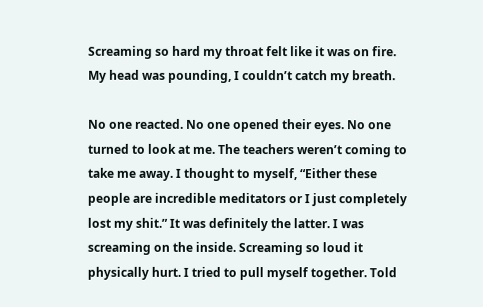Screaming so hard my throat felt like it was on fire. My head was pounding, I couldn’t catch my breath.

No one reacted. No one opened their eyes. No one turned to look at me. The teachers weren’t coming to take me away. I thought to myself, “Either these people are incredible meditators or I just completely lost my shit.” It was definitely the latter. I was screaming on the inside. Screaming so loud it physically hurt. I tried to pull myself together. Told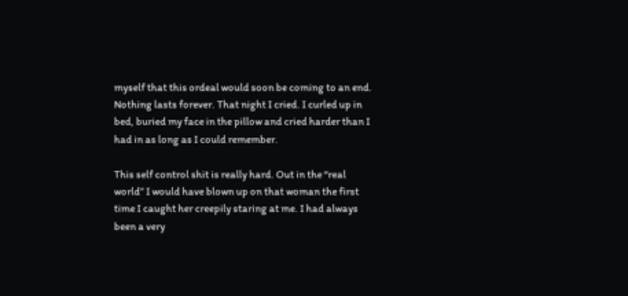myself that this ordeal would soon be coming to an end. Nothing lasts forever. That night I cried. I curled up in bed, buried my face in the pillow and cried harder than I had in as long as I could remember.

This self control shit is really hard. Out in the “real world” I would have blown up on that woman the first time I caught her creepily staring at me. I had always been a very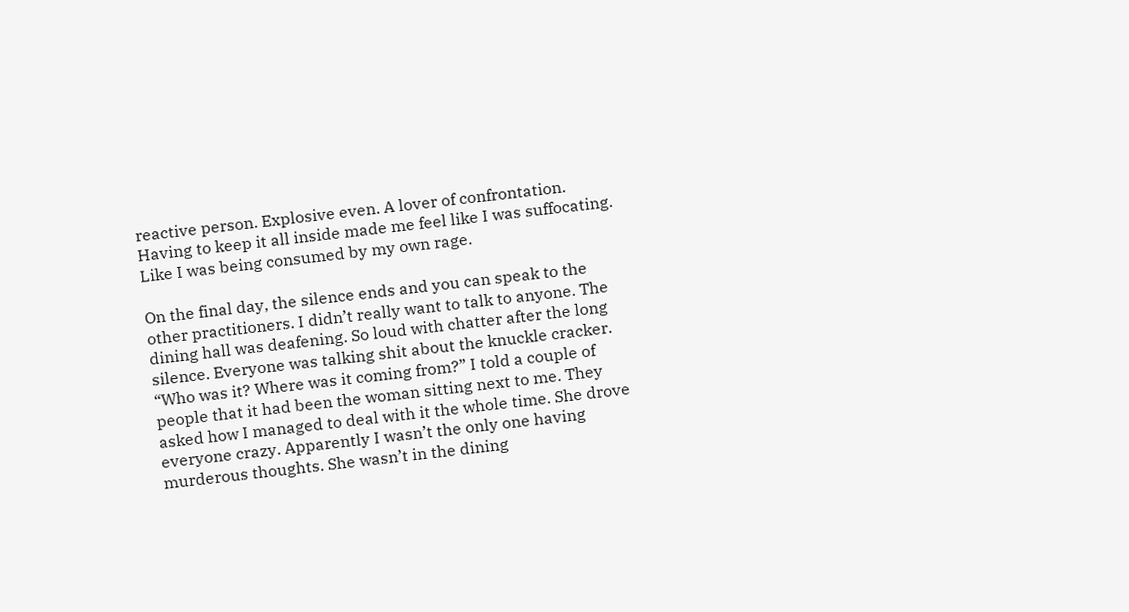reactive person. Explosive even. A lover of confrontation. Having to keep it all inside made me feel like I was suffocating. Like I was being consumed by my own rage.

On the final day, the silence ends and you can speak to the other practitioners. I didn’t really want to talk to anyone. The dining hall was deafening. So loud with chatter after the long silence. Everyone was talking shit about the knuckle cracker. “Who was it? Where was it coming from?” I told a couple of people that it had been the woman sitting next to me. They asked how I managed to deal with it the whole time. She drove everyone crazy. Apparently I wasn’t the only one having murderous thoughts. She wasn’t in the dining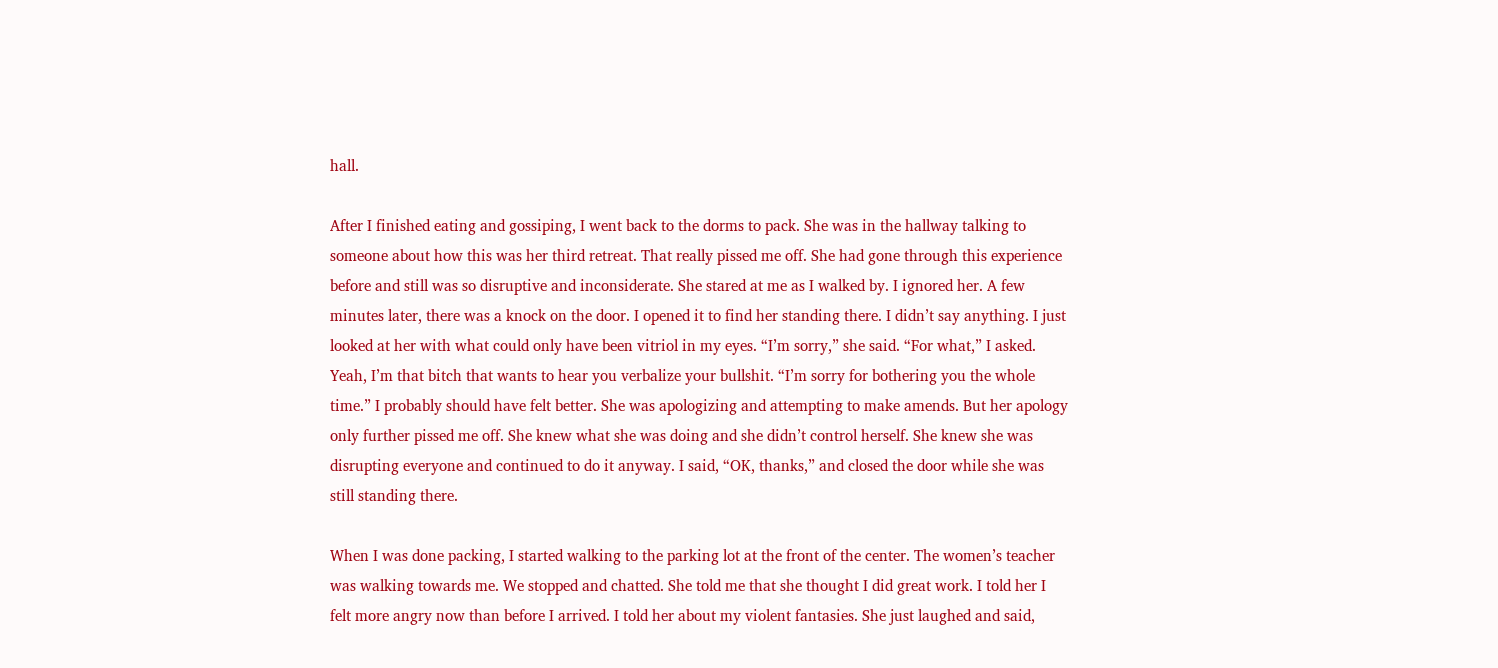hall.

After I finished eating and gossiping, I went back to the dorms to pack. She was in the hallway talking to someone about how this was her third retreat. That really pissed me off. She had gone through this experience before and still was so disruptive and inconsiderate. She stared at me as I walked by. I ignored her. A few minutes later, there was a knock on the door. I opened it to find her standing there. I didn’t say anything. I just looked at her with what could only have been vitriol in my eyes. “I’m sorry,” she said. “For what,” I asked. Yeah, I’m that bitch that wants to hear you verbalize your bullshit. “I’m sorry for bothering you the whole time.” I probably should have felt better. She was apologizing and attempting to make amends. But her apology only further pissed me off. She knew what she was doing and she didn’t control herself. She knew she was disrupting everyone and continued to do it anyway. I said, “OK, thanks,” and closed the door while she was still standing there.

When I was done packing, I started walking to the parking lot at the front of the center. The women’s teacher was walking towards me. We stopped and chatted. She told me that she thought I did great work. I told her I felt more angry now than before I arrived. I told her about my violent fantasies. She just laughed and said,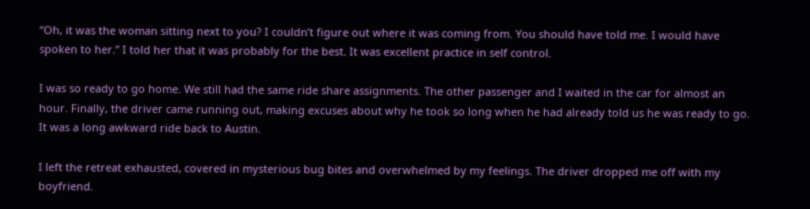“Oh, it was the woman sitting next to you? I couldn’t figure out where it was coming from. You should have told me. I would have spoken to her.” I told her that it was probably for the best. It was excellent practice in self control.

I was so ready to go home. We still had the same ride share assignments. The other passenger and I waited in the car for almost an hour. Finally, the driver came running out, making excuses about why he took so long when he had already told us he was ready to go. It was a long awkward ride back to Austin.

I left the retreat exhausted, covered in mysterious bug bites and overwhelmed by my feelings. The driver dropped me off with my boyfriend.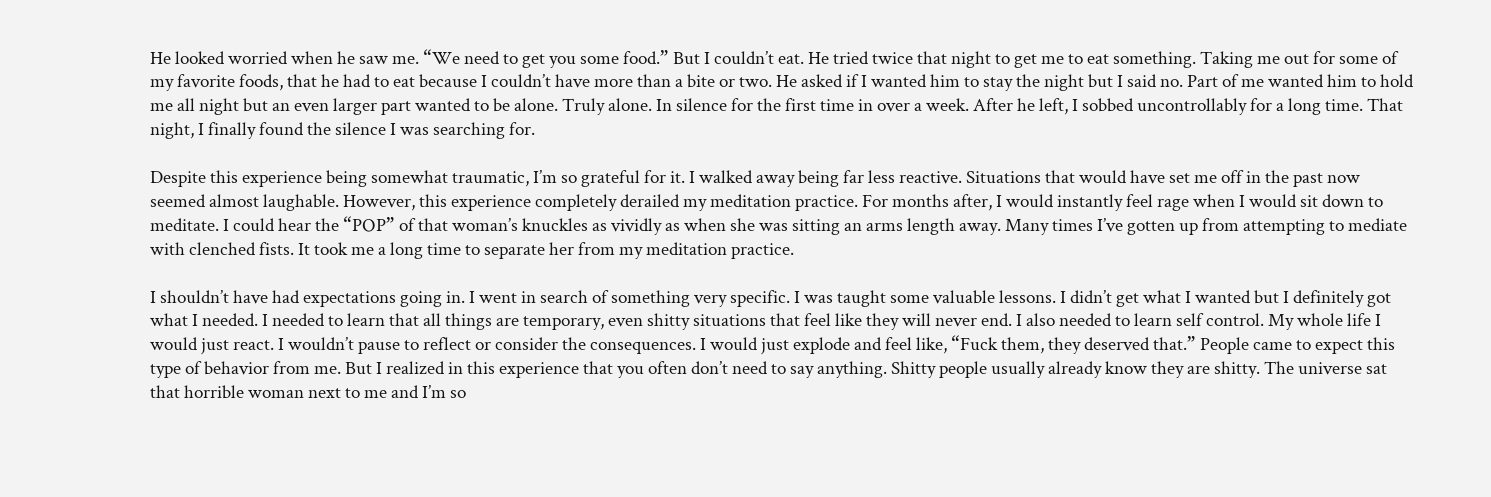He looked worried when he saw me. “We need to get you some food.” But I couldn’t eat. He tried twice that night to get me to eat something. Taking me out for some of my favorite foods, that he had to eat because I couldn’t have more than a bite or two. He asked if I wanted him to stay the night but I said no. Part of me wanted him to hold me all night but an even larger part wanted to be alone. Truly alone. In silence for the first time in over a week. After he left, I sobbed uncontrollably for a long time. That night, I finally found the silence I was searching for.

Despite this experience being somewhat traumatic, I’m so grateful for it. I walked away being far less reactive. Situations that would have set me off in the past now seemed almost laughable. However, this experience completely derailed my meditation practice. For months after, I would instantly feel rage when I would sit down to meditate. I could hear the “POP” of that woman’s knuckles as vividly as when she was sitting an arms length away. Many times I’ve gotten up from attempting to mediate with clenched fists. It took me a long time to separate her from my meditation practice.

I shouldn’t have had expectations going in. I went in search of something very specific. I was taught some valuable lessons. I didn’t get what I wanted but I definitely got what I needed. I needed to learn that all things are temporary, even shitty situations that feel like they will never end. I also needed to learn self control. My whole life I would just react. I wouldn’t pause to reflect or consider the consequences. I would just explode and feel like, “Fuck them, they deserved that.” People came to expect this type of behavior from me. But I realized in this experience that you often don’t need to say anything. Shitty people usually already know they are shitty. The universe sat that horrible woman next to me and I’m so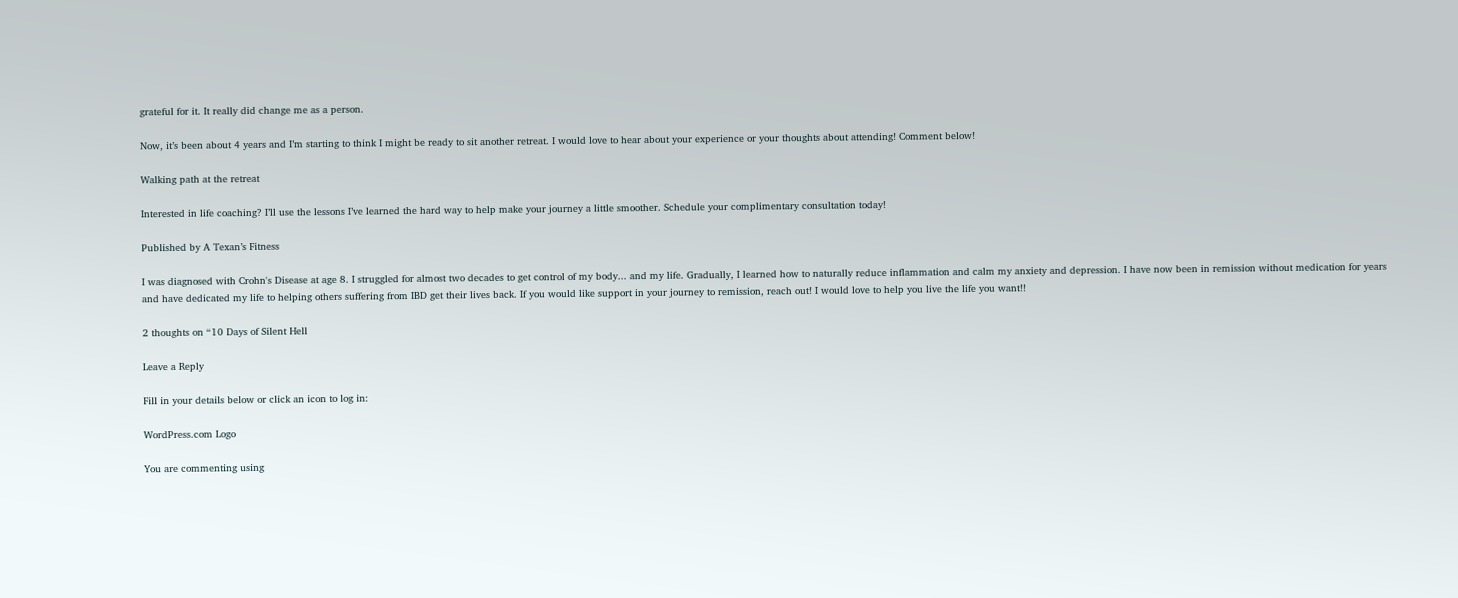grateful for it. It really did change me as a person.

Now, it’s been about 4 years and I’m starting to think I might be ready to sit another retreat. I would love to hear about your experience or your thoughts about attending! Comment below!

Walking path at the retreat

Interested in life coaching? I’ll use the lessons I’ve learned the hard way to help make your journey a little smoother. Schedule your complimentary consultation today!

Published by A Texan’s Fitness

I was diagnosed with Crohn's Disease at age 8. I struggled for almost two decades to get control of my body... and my life. Gradually, I learned how to naturally reduce inflammation and calm my anxiety and depression. I have now been in remission without medication for years and have dedicated my life to helping others suffering from IBD get their lives back. If you would like support in your journey to remission, reach out! I would love to help you live the life you want!!

2 thoughts on “10 Days of Silent Hell

Leave a Reply

Fill in your details below or click an icon to log in:

WordPress.com Logo

You are commenting using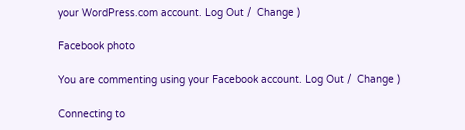your WordPress.com account. Log Out /  Change )

Facebook photo

You are commenting using your Facebook account. Log Out /  Change )

Connecting to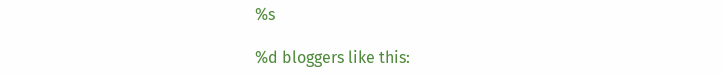%s

%d bloggers like this: